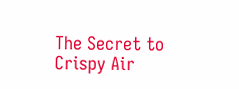The Secret to Crispy Air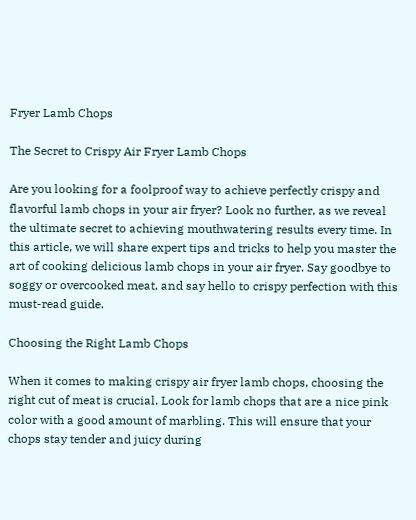Fryer Lamb Chops

The Secret to Crispy Air Fryer Lamb Chops

Are you looking for a foolproof way to achieve perfectly crispy and flavorful lamb chops in your air fryer? Look no further, as we reveal the ultimate secret to achieving mouthwatering results every time. In this article, we will share expert tips and tricks to help you master the art of cooking delicious lamb chops in your air fryer. Say goodbye to soggy or overcooked meat, and say hello to crispy perfection with this must-read guide.

Choosing the Right Lamb Chops

When it comes to making crispy air fryer lamb chops, choosing the right cut of meat is crucial. Look for lamb chops that are a nice pink color with a good amount of marbling. This will ensure that your chops stay tender and juicy during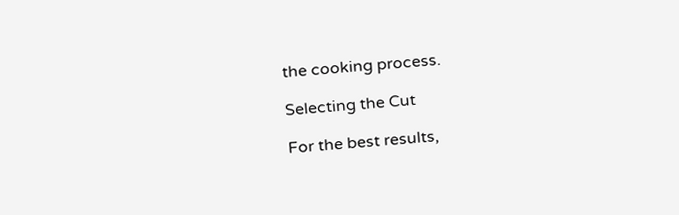the cooking process.

Selecting the Cut

For the best results,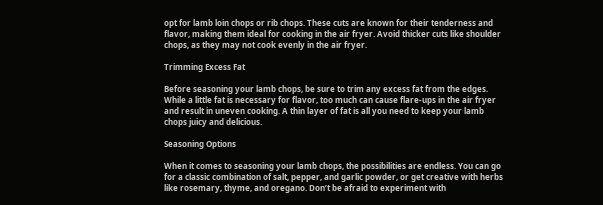opt for lamb loin chops or rib chops. These cuts are known for their tenderness and flavor, making them ideal for cooking in the air fryer. Avoid thicker cuts like shoulder chops, as they may not cook evenly in the air fryer.

Trimming Excess Fat

Before seasoning your lamb chops, be sure to trim any excess fat from the edges. While a little fat is necessary for flavor, too much can cause flare-ups in the air fryer and result in uneven cooking. A thin layer of fat is all you need to keep your lamb chops juicy and delicious.

Seasoning Options

When it comes to seasoning your lamb chops, the possibilities are endless. You can go for a classic combination of salt, pepper, and garlic powder, or get creative with herbs like rosemary, thyme, and oregano. Don’t be afraid to experiment with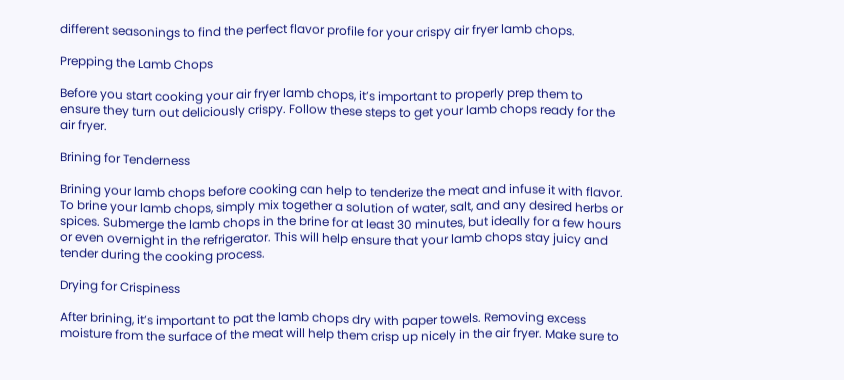different seasonings to find the perfect flavor profile for your crispy air fryer lamb chops.

Prepping the Lamb Chops

Before you start cooking your air fryer lamb chops, it’s important to properly prep them to ensure they turn out deliciously crispy. Follow these steps to get your lamb chops ready for the air fryer.

Brining for Tenderness

Brining your lamb chops before cooking can help to tenderize the meat and infuse it with flavor. To brine your lamb chops, simply mix together a solution of water, salt, and any desired herbs or spices. Submerge the lamb chops in the brine for at least 30 minutes, but ideally for a few hours or even overnight in the refrigerator. This will help ensure that your lamb chops stay juicy and tender during the cooking process.

Drying for Crispiness

After brining, it’s important to pat the lamb chops dry with paper towels. Removing excess moisture from the surface of the meat will help them crisp up nicely in the air fryer. Make sure to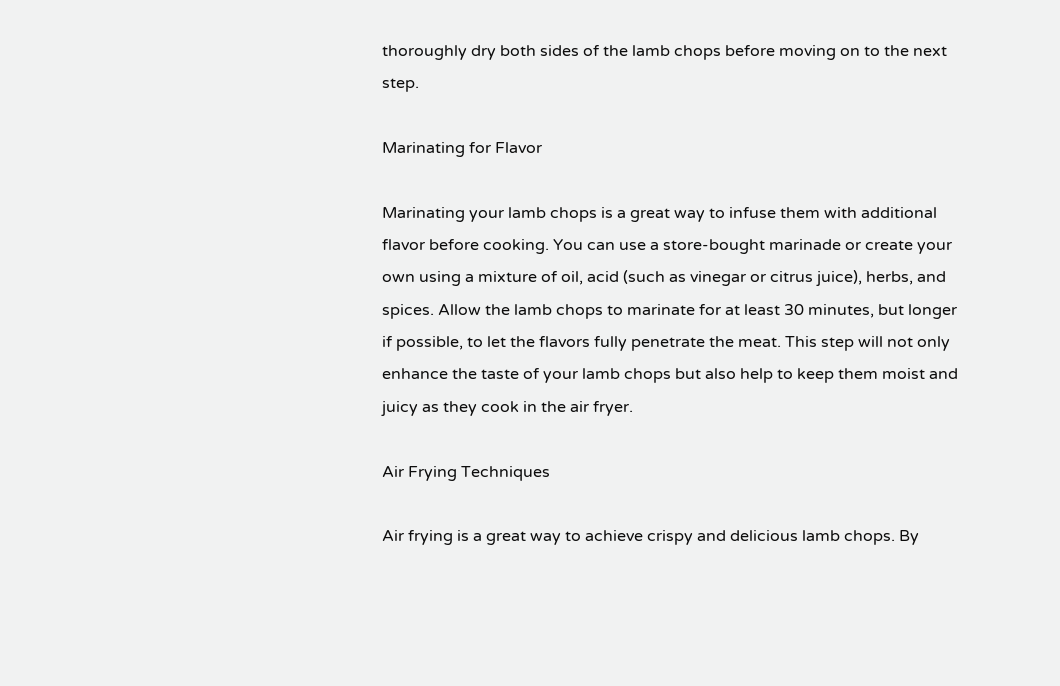thoroughly dry both sides of the lamb chops before moving on to the next step.

Marinating for Flavor

Marinating your lamb chops is a great way to infuse them with additional flavor before cooking. You can use a store-bought marinade or create your own using a mixture of oil, acid (such as vinegar or citrus juice), herbs, and spices. Allow the lamb chops to marinate for at least 30 minutes, but longer if possible, to let the flavors fully penetrate the meat. This step will not only enhance the taste of your lamb chops but also help to keep them moist and juicy as they cook in the air fryer.

Air Frying Techniques

Air frying is a great way to achieve crispy and delicious lamb chops. By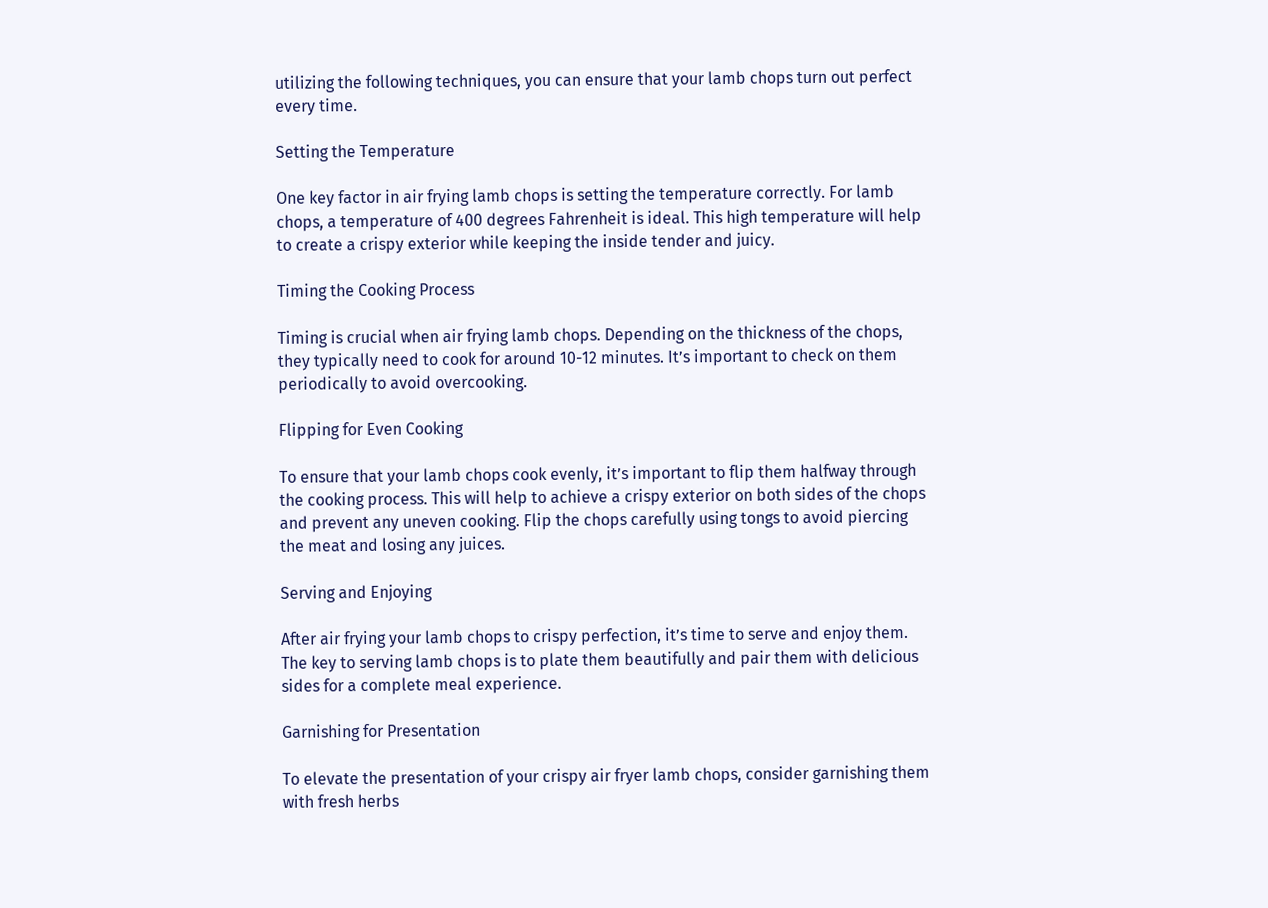utilizing the following techniques, you can ensure that your lamb chops turn out perfect every time.

Setting the Temperature

One key factor in air frying lamb chops is setting the temperature correctly. For lamb chops, a temperature of 400 degrees Fahrenheit is ideal. This high temperature will help to create a crispy exterior while keeping the inside tender and juicy.

Timing the Cooking Process

Timing is crucial when air frying lamb chops. Depending on the thickness of the chops, they typically need to cook for around 10-12 minutes. It’s important to check on them periodically to avoid overcooking.

Flipping for Even Cooking

To ensure that your lamb chops cook evenly, it’s important to flip them halfway through the cooking process. This will help to achieve a crispy exterior on both sides of the chops and prevent any uneven cooking. Flip the chops carefully using tongs to avoid piercing the meat and losing any juices.

Serving and Enjoying

After air frying your lamb chops to crispy perfection, it’s time to serve and enjoy them. The key to serving lamb chops is to plate them beautifully and pair them with delicious sides for a complete meal experience.

Garnishing for Presentation

To elevate the presentation of your crispy air fryer lamb chops, consider garnishing them with fresh herbs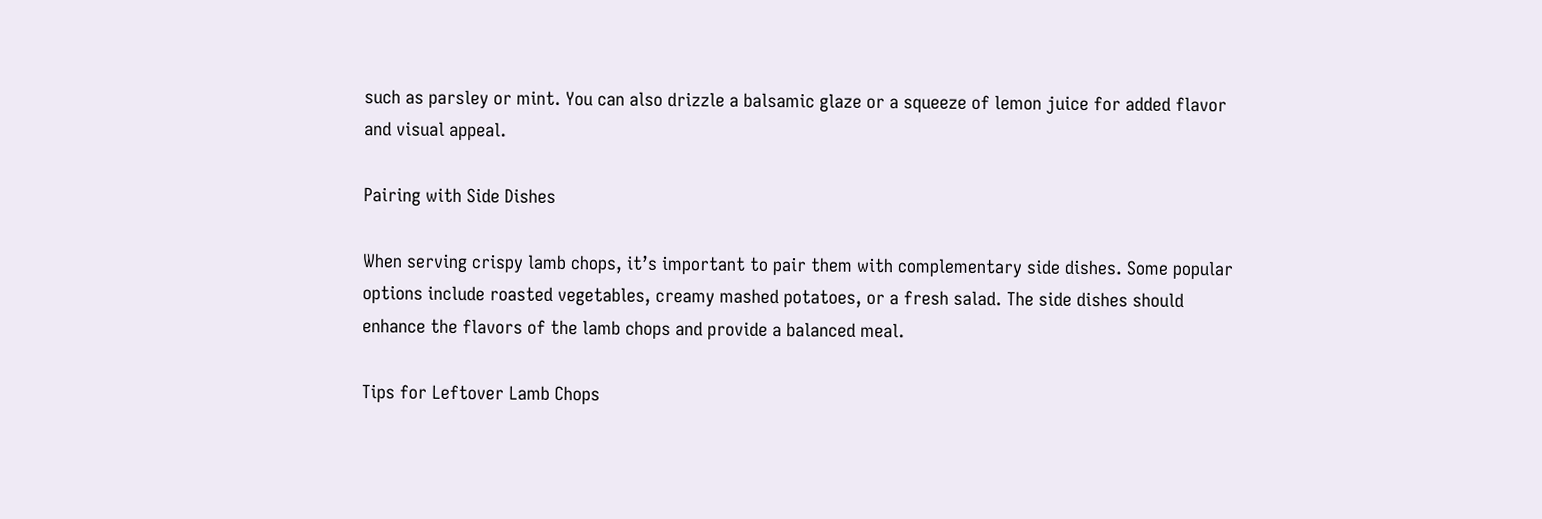such as parsley or mint. You can also drizzle a balsamic glaze or a squeeze of lemon juice for added flavor and visual appeal.

Pairing with Side Dishes

When serving crispy lamb chops, it’s important to pair them with complementary side dishes. Some popular options include roasted vegetables, creamy mashed potatoes, or a fresh salad. The side dishes should enhance the flavors of the lamb chops and provide a balanced meal.

Tips for Leftover Lamb Chops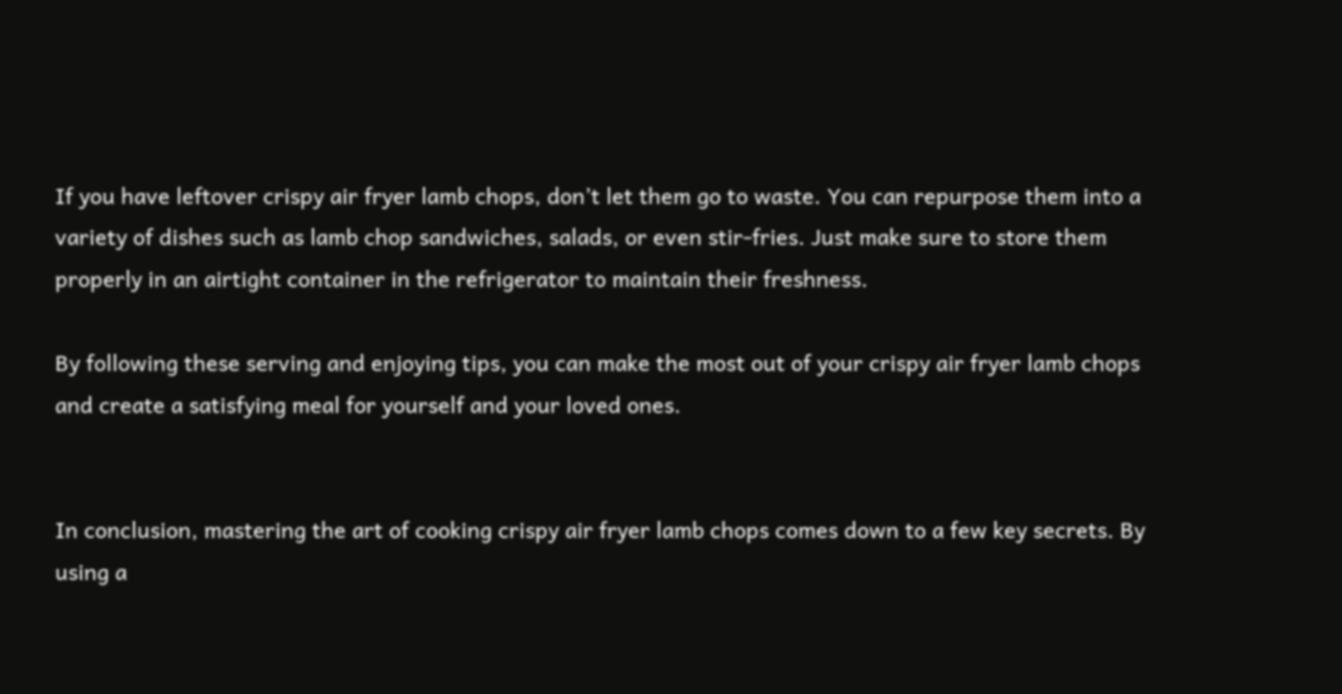If you have leftover crispy air fryer lamb chops, don’t let them go to waste. You can repurpose them into a variety of dishes such as lamb chop sandwiches, salads, or even stir-fries. Just make sure to store them properly in an airtight container in the refrigerator to maintain their freshness.

By following these serving and enjoying tips, you can make the most out of your crispy air fryer lamb chops and create a satisfying meal for yourself and your loved ones.


In conclusion, mastering the art of cooking crispy air fryer lamb chops comes down to a few key secrets. By using a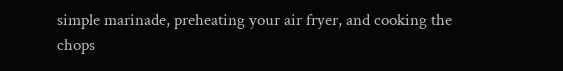simple marinade, preheating your air fryer, and cooking the chops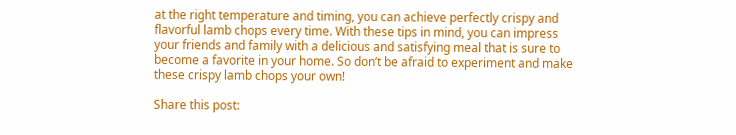at the right temperature and timing, you can achieve perfectly crispy and flavorful lamb chops every time. With these tips in mind, you can impress your friends and family with a delicious and satisfying meal that is sure to become a favorite in your home. So don’t be afraid to experiment and make these crispy lamb chops your own!

Share this post: